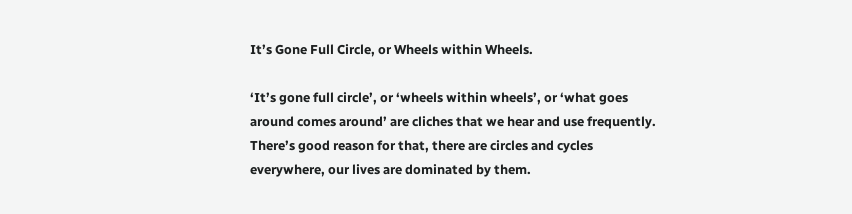It’s Gone Full Circle, or Wheels within Wheels.

‘It’s gone full circle’, or ‘wheels within wheels’, or ‘what goes around comes around’ are cliches that we hear and use frequently. There’s good reason for that, there are circles and cycles everywhere, our lives are dominated by them.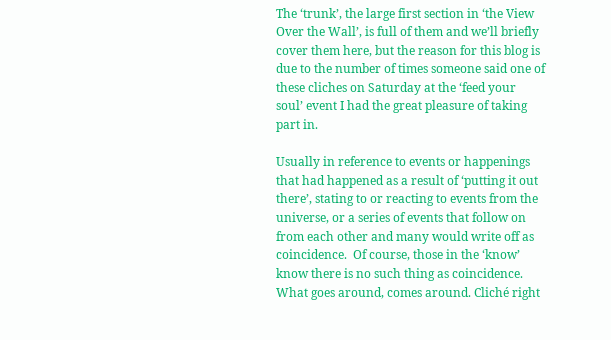The ‘trunk’, the large first section in ‘the View Over the Wall’, is full of them and we’ll briefly cover them here, but the reason for this blog is due to the number of times someone said one of these cliches on Saturday at the ‘feed your soul’ event I had the great pleasure of taking part in.

Usually in reference to events or happenings that had happened as a result of ‘putting it out there’, stating to or reacting to events from the universe, or a series of events that follow on from each other and many would write off as coincidence.  Of course, those in the ‘know’ know there is no such thing as coincidence.  What goes around, comes around. Cliché right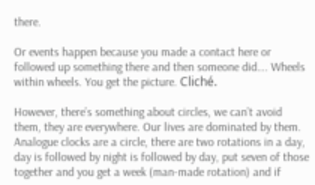there.

Or events happen because you made a contact here or followed up something there and then someone did…. Wheels within wheels. You get the picture. Cliché.

However, there’s something about circles, we can’t avoid them, they are everywhere. Our lives are dominated by them.  Analogue clocks are a circle, there are two rotations in a day, day is followed by night is followed by day, put seven of those together and you get a week (man-made rotation) and if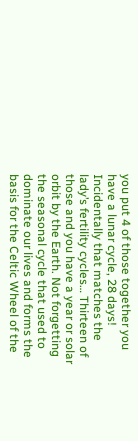you put 4 of those together you have a lunar cycle, 28 days!  Incidentally that matches the lady’s fertility cycles… Thirteen of those and you have a year or solar orbit by the Earth. Not forgetting the seasonal cycle that used to dominate our lives and forms the basis for the Celtic Wheel of the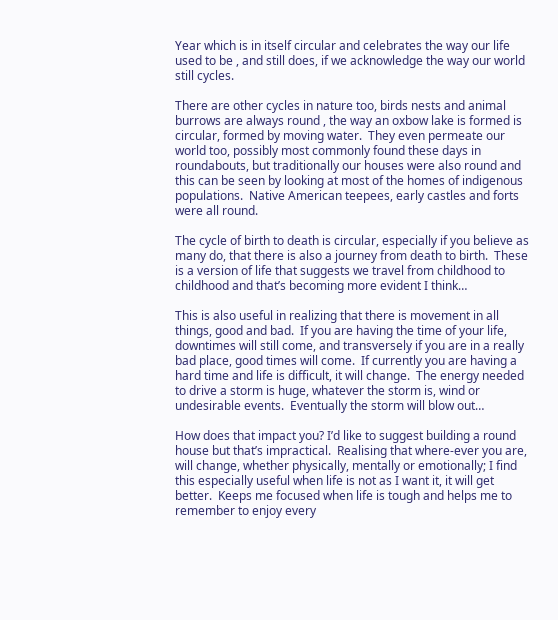Year which is in itself circular and celebrates the way our life used to be , and still does, if we acknowledge the way our world still cycles.

There are other cycles in nature too, birds nests and animal burrows are always round , the way an oxbow lake is formed is circular, formed by moving water.  They even permeate our world too, possibly most commonly found these days in roundabouts, but traditionally our houses were also round and this can be seen by looking at most of the homes of indigenous populations.  Native American teepees, early castles and forts were all round.

The cycle of birth to death is circular, especially if you believe as many do, that there is also a journey from death to birth.  These is a version of life that suggests we travel from childhood to childhood and that’s becoming more evident I think…

This is also useful in realizing that there is movement in all things, good and bad.  If you are having the time of your life, downtimes will still come, and transversely if you are in a really bad place, good times will come.  If currently you are having a hard time and life is difficult, it will change.  The energy needed to drive a storm is huge, whatever the storm is, wind or undesirable events.  Eventually the storm will blow out…

How does that impact you? I’d like to suggest building a round house but that’s impractical.  Realising that where-ever you are, will change, whether physically, mentally or emotionally; I find this especially useful when life is not as I want it, it will get better.  Keeps me focused when life is tough and helps me to remember to enjoy every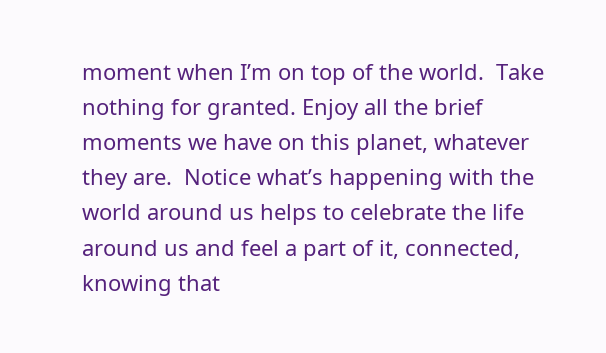moment when I’m on top of the world.  Take nothing for granted. Enjoy all the brief moments we have on this planet, whatever they are.  Notice what’s happening with the world around us helps to celebrate the life around us and feel a part of it, connected, knowing that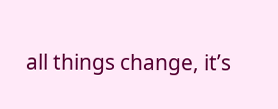all things change, it’s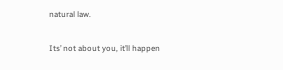natural law.

Its’ not about you, it’ll happen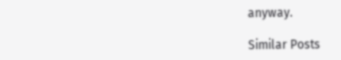anyway.

Similar Posts